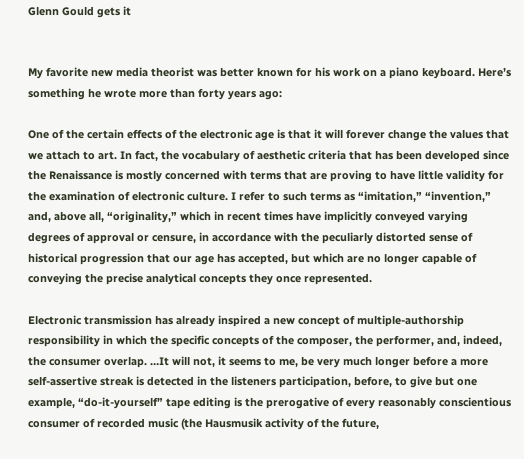Glenn Gould gets it


My favorite new media theorist was better known for his work on a piano keyboard. Here’s something he wrote more than forty years ago:

One of the certain effects of the electronic age is that it will forever change the values that we attach to art. In fact, the vocabulary of aesthetic criteria that has been developed since the Renaissance is mostly concerned with terms that are proving to have little validity for the examination of electronic culture. I refer to such terms as “imitation,” “invention,” and, above all, “originality,” which in recent times have implicitly conveyed varying degrees of approval or censure, in accordance with the peculiarly distorted sense of historical progression that our age has accepted, but which are no longer capable of conveying the precise analytical concepts they once represented.

Electronic transmission has already inspired a new concept of multiple-authorship responsibility in which the specific concepts of the composer, the performer, and, indeed, the consumer overlap. …It will not, it seems to me, be very much longer before a more self-assertive streak is detected in the listeners participation, before, to give but one example, “do-it-yourself” tape editing is the prerogative of every reasonably conscientious consumer of recorded music (the Hausmusik activity of the future,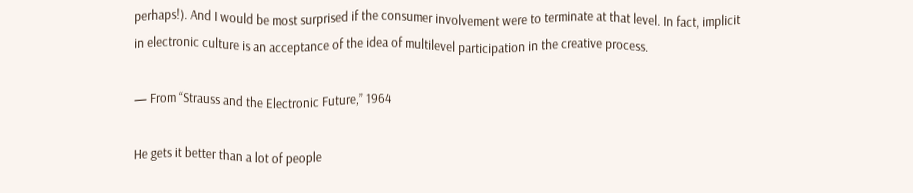perhaps!). And I would be most surprised if the consumer involvement were to terminate at that level. In fact, implicit in electronic culture is an acceptance of the idea of multilevel participation in the creative process.

— From “Strauss and the Electronic Future,” 1964

He gets it better than a lot of people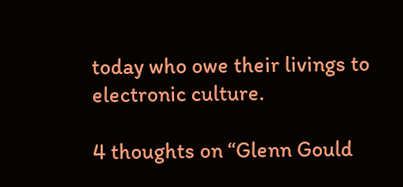today who owe their livings to electronic culture.

4 thoughts on “Glenn Gould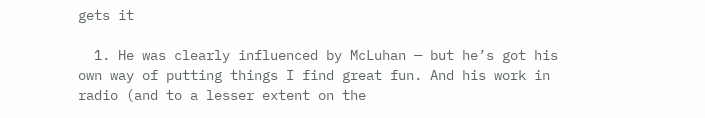gets it

  1. He was clearly influenced by McLuhan — but he’s got his own way of putting things I find great fun. And his work in radio (and to a lesser extent on the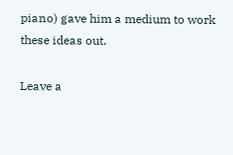piano) gave him a medium to work these ideas out.

Leave a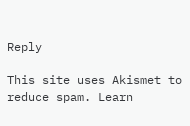Reply

This site uses Akismet to reduce spam. Learn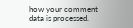how your comment data is processed.